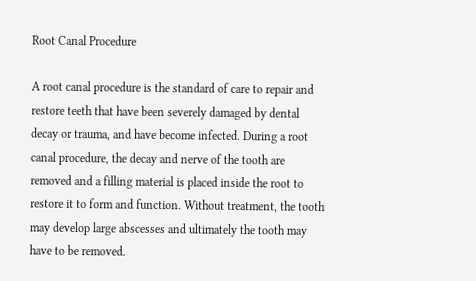Root Canal Procedure

A root canal procedure is the standard of care to repair and restore teeth that have been severely damaged by dental decay or trauma, and have become infected. During a root canal procedure, the decay and nerve of the tooth are removed and a filling material is placed inside the root to restore it to form and function. Without treatment, the tooth may develop large abscesses and ultimately the tooth may have to be removed.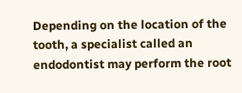Depending on the location of the tooth, a specialist called an endodontist may perform the root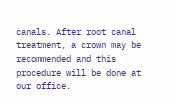canals. After root canal treatment, a crown may be recommended and this procedure will be done at our office.